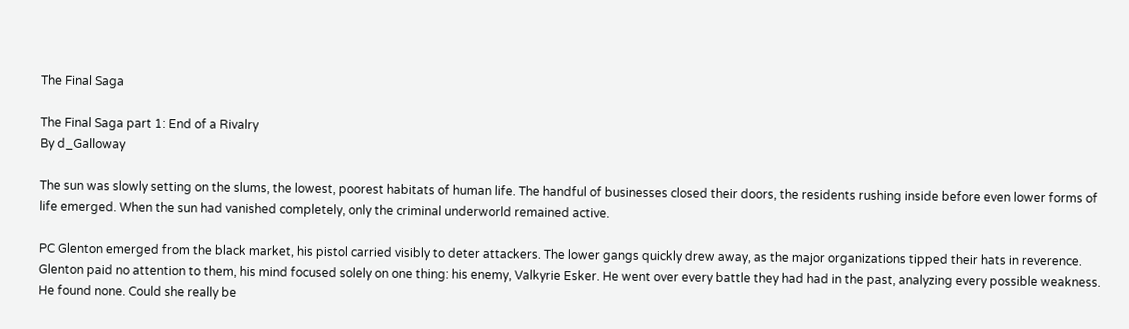The Final Saga

The Final Saga part 1: End of a Rivalry
By d_Galloway

The sun was slowly setting on the slums, the lowest, poorest habitats of human life. The handful of businesses closed their doors, the residents rushing inside before even lower forms of life emerged. When the sun had vanished completely, only the criminal underworld remained active.

PC Glenton emerged from the black market, his pistol carried visibly to deter attackers. The lower gangs quickly drew away, as the major organizations tipped their hats in reverence. Glenton paid no attention to them, his mind focused solely on one thing: his enemy, Valkyrie Esker. He went over every battle they had had in the past, analyzing every possible weakness. He found none. Could she really be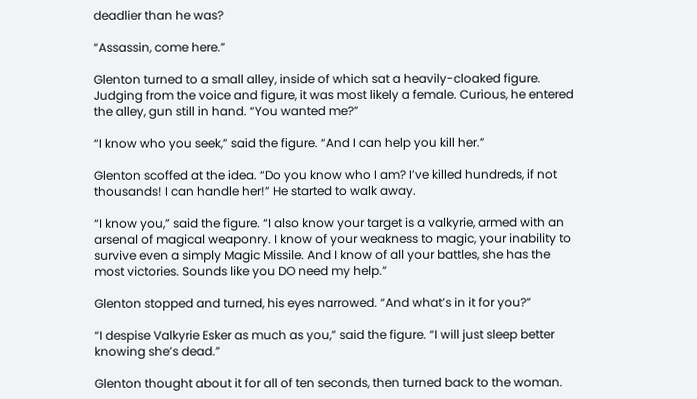deadlier than he was?

“Assassin, come here.”

Glenton turned to a small alley, inside of which sat a heavily-cloaked figure. Judging from the voice and figure, it was most likely a female. Curious, he entered the alley, gun still in hand. “You wanted me?”

“I know who you seek,” said the figure. “And I can help you kill her.”

Glenton scoffed at the idea. “Do you know who I am? I’ve killed hundreds, if not thousands! I can handle her!” He started to walk away.

“I know you,” said the figure. “I also know your target is a valkyrie, armed with an arsenal of magical weaponry. I know of your weakness to magic, your inability to survive even a simply Magic Missile. And I know of all your battles, she has the most victories. Sounds like you DO need my help.”

Glenton stopped and turned, his eyes narrowed. “And what’s in it for you?”

“I despise Valkyrie Esker as much as you,” said the figure. “I will just sleep better knowing she’s dead.”

Glenton thought about it for all of ten seconds, then turned back to the woman.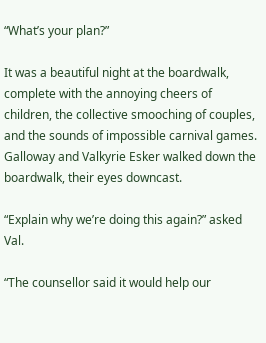“What’s your plan?”

It was a beautiful night at the boardwalk, complete with the annoying cheers of children, the collective smooching of couples, and the sounds of impossible carnival games. Galloway and Valkyrie Esker walked down the boardwalk, their eyes downcast.

“Explain why we’re doing this again?” asked Val.

“The counsellor said it would help our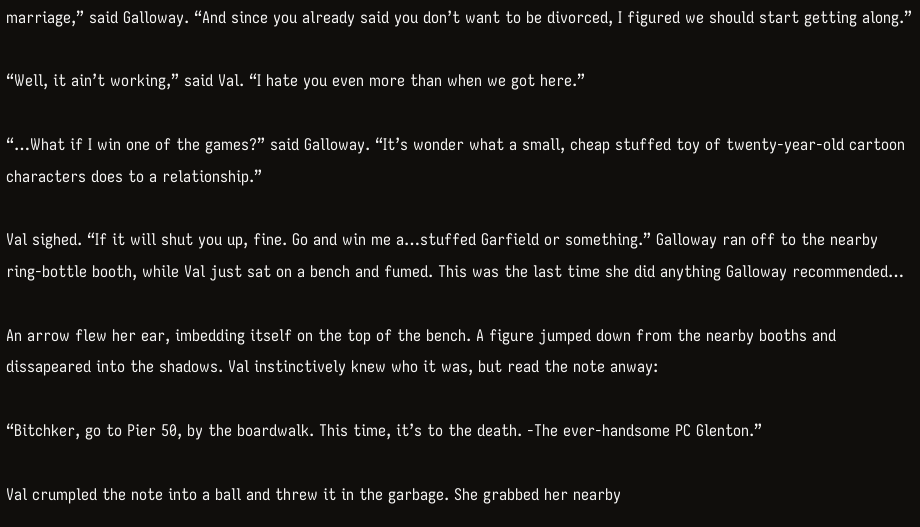marriage,” said Galloway. “And since you already said you don’t want to be divorced, I figured we should start getting along.”

“Well, it ain’t working,” said Val. “I hate you even more than when we got here.”

“…What if I win one of the games?” said Galloway. “It’s wonder what a small, cheap stuffed toy of twenty-year-old cartoon characters does to a relationship.”

Val sighed. “If it will shut you up, fine. Go and win me a…stuffed Garfield or something.” Galloway ran off to the nearby ring-bottle booth, while Val just sat on a bench and fumed. This was the last time she did anything Galloway recommended…

An arrow flew her ear, imbedding itself on the top of the bench. A figure jumped down from the nearby booths and dissapeared into the shadows. Val instinctively knew who it was, but read the note anway:

“Bitchker, go to Pier 50, by the boardwalk. This time, it’s to the death. -The ever-handsome PC Glenton.”

Val crumpled the note into a ball and threw it in the garbage. She grabbed her nearby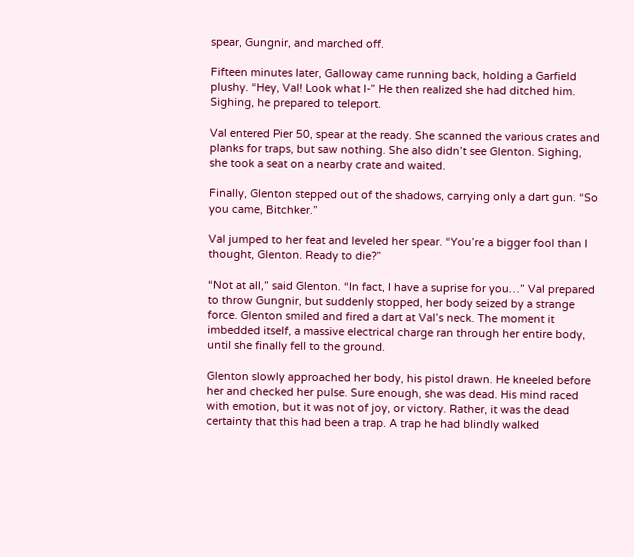spear, Gungnir, and marched off.

Fifteen minutes later, Galloway came running back, holding a Garfield plushy. “Hey, Val! Look what I-” He then realized she had ditched him. Sighing, he prepared to teleport.

Val entered Pier 50, spear at the ready. She scanned the various crates and planks for traps, but saw nothing. She also didn’t see Glenton. Sighing, she took a seat on a nearby crate and waited.

Finally, Glenton stepped out of the shadows, carrying only a dart gun. “So you came, Bitchker.”

Val jumped to her feat and leveled her spear. “You’re a bigger fool than I thought, Glenton. Ready to die?”

“Not at all,” said Glenton. “In fact, I have a suprise for you…” Val prepared to throw Gungnir, but suddenly stopped, her body seized by a strange force. Glenton smiled and fired a dart at Val’s neck. The moment it imbedded itself, a massive electrical charge ran through her entire body, until she finally fell to the ground.

Glenton slowly approached her body, his pistol drawn. He kneeled before her and checked her pulse. Sure enough, she was dead. His mind raced with emotion, but it was not of joy, or victory. Rather, it was the dead certainty that this had been a trap. A trap he had blindly walked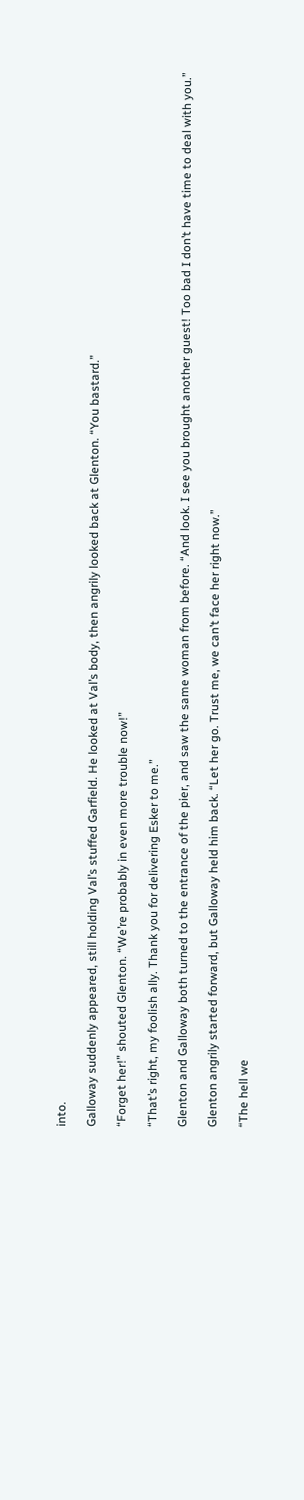into.

Galloway suddenly appeared, still holding Val’s stuffed Garfield. He looked at Val’s body, then angrily looked back at Glenton. “You bastard.”

“Forget her!” shouted Glenton. “We’re probably in even more trouble now!”

“That’s right, my foolish ally. Thank you for delivering Esker to me.”

Glenton and Galloway both turned to the entrance of the pier, and saw the same woman from before. “And look. I see you brought another guest! Too bad I don’t have time to deal with you.”

Glenton angrily started forward, but Galloway held him back. “Let her go. Trust me, we can’t face her right now.”

“The hell we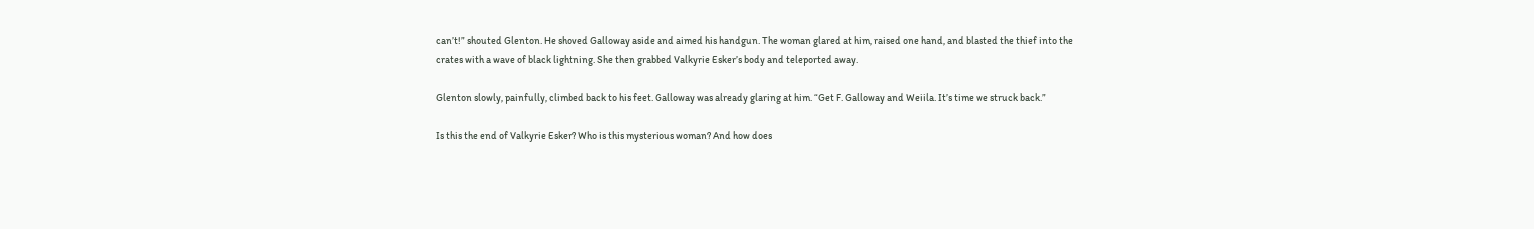can’t!” shouted Glenton. He shoved Galloway aside and aimed his handgun. The woman glared at him, raised one hand, and blasted the thief into the crates with a wave of black lightning. She then grabbed Valkyrie Esker’s body and teleported away.

Glenton slowly, painfully, climbed back to his feet. Galloway was already glaring at him. “Get F. Galloway and Weiila. It’s time we struck back.”

Is this the end of Valkyrie Esker? Who is this mysterious woman? And how does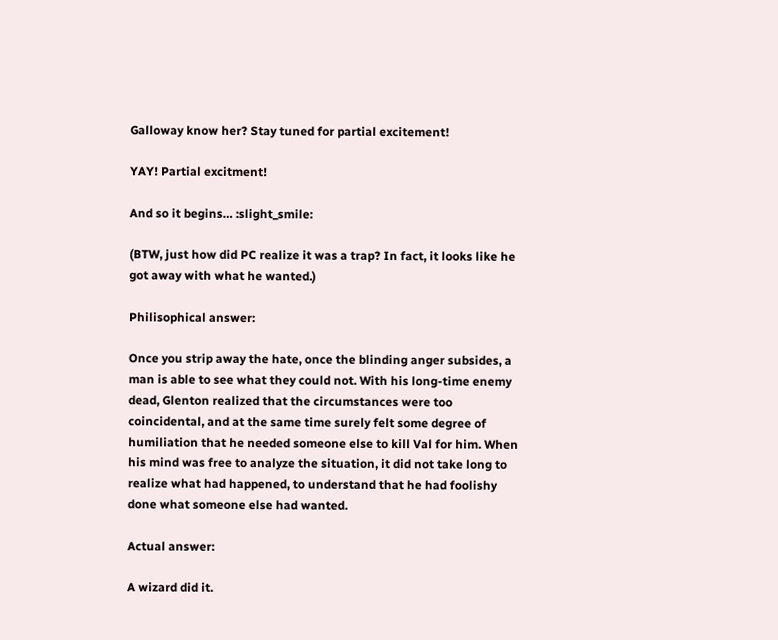Galloway know her? Stay tuned for partial excitement!

YAY! Partial excitment!

And so it begins… :slight_smile:

(BTW, just how did PC realize it was a trap? In fact, it looks like he got away with what he wanted.)

Philisophical answer:

Once you strip away the hate, once the blinding anger subsides, a man is able to see what they could not. With his long-time enemy dead, Glenton realized that the circumstances were too coincidental, and at the same time surely felt some degree of humiliation that he needed someone else to kill Val for him. When his mind was free to analyze the situation, it did not take long to realize what had happened, to understand that he had foolishy done what someone else had wanted.

Actual answer:

A wizard did it.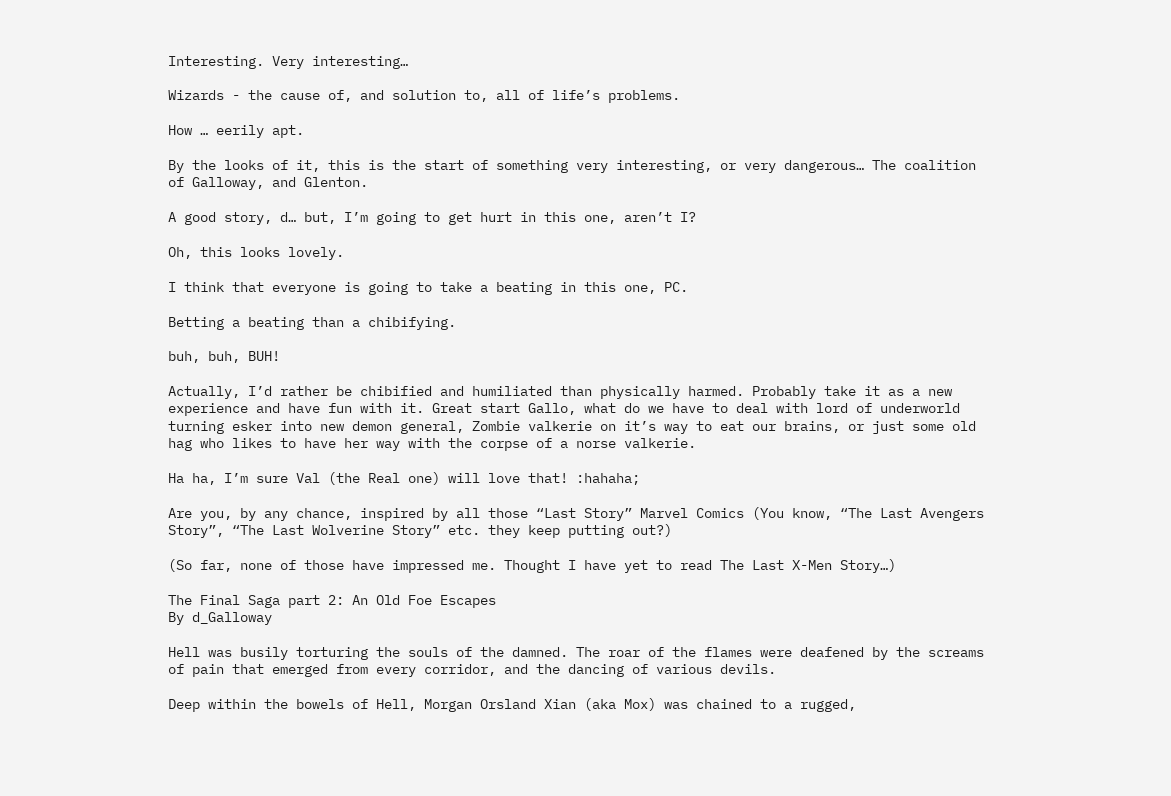Interesting. Very interesting…

Wizards - the cause of, and solution to, all of life’s problems.

How … eerily apt.

By the looks of it, this is the start of something very interesting, or very dangerous… The coalition of Galloway, and Glenton.

A good story, d… but, I’m going to get hurt in this one, aren’t I?

Oh, this looks lovely.

I think that everyone is going to take a beating in this one, PC.

Betting a beating than a chibifying.

buh, buh, BUH!

Actually, I’d rather be chibified and humiliated than physically harmed. Probably take it as a new experience and have fun with it. Great start Gallo, what do we have to deal with lord of underworld turning esker into new demon general, Zombie valkerie on it’s way to eat our brains, or just some old hag who likes to have her way with the corpse of a norse valkerie.

Ha ha, I’m sure Val (the Real one) will love that! :hahaha;

Are you, by any chance, inspired by all those “Last Story” Marvel Comics (You know, “The Last Avengers Story”, “The Last Wolverine Story” etc. they keep putting out?)

(So far, none of those have impressed me. Thought I have yet to read The Last X-Men Story…)

The Final Saga part 2: An Old Foe Escapes
By d_Galloway

Hell was busily torturing the souls of the damned. The roar of the flames were deafened by the screams of pain that emerged from every corridor, and the dancing of various devils.

Deep within the bowels of Hell, Morgan Orsland Xian (aka Mox) was chained to a rugged,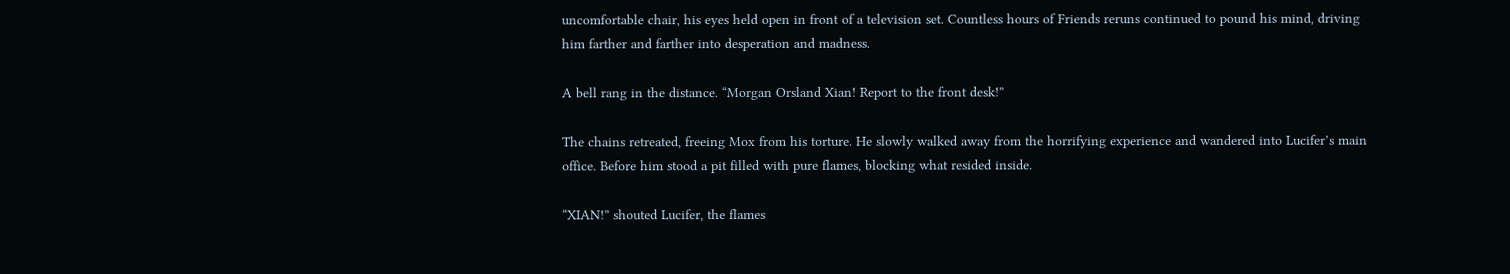uncomfortable chair, his eyes held open in front of a television set. Countless hours of Friends reruns continued to pound his mind, driving him farther and farther into desperation and madness.

A bell rang in the distance. “Morgan Orsland Xian! Report to the front desk!”

The chains retreated, freeing Mox from his torture. He slowly walked away from the horrifying experience and wandered into Lucifer’s main office. Before him stood a pit filled with pure flames, blocking what resided inside.

“XIAN!” shouted Lucifer, the flames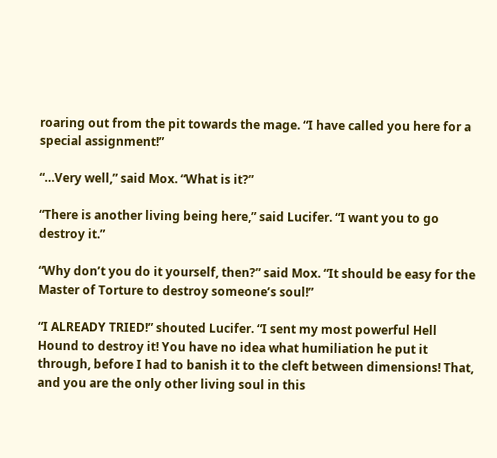roaring out from the pit towards the mage. “I have called you here for a special assignment!”

“…Very well,” said Mox. “What is it?”

“There is another living being here,” said Lucifer. “I want you to go destroy it.”

“Why don’t you do it yourself, then?” said Mox. “It should be easy for the Master of Torture to destroy someone’s soul!”

“I ALREADY TRIED!” shouted Lucifer. “I sent my most powerful Hell Hound to destroy it! You have no idea what humiliation he put it through, before I had to banish it to the cleft between dimensions! That, and you are the only other living soul in this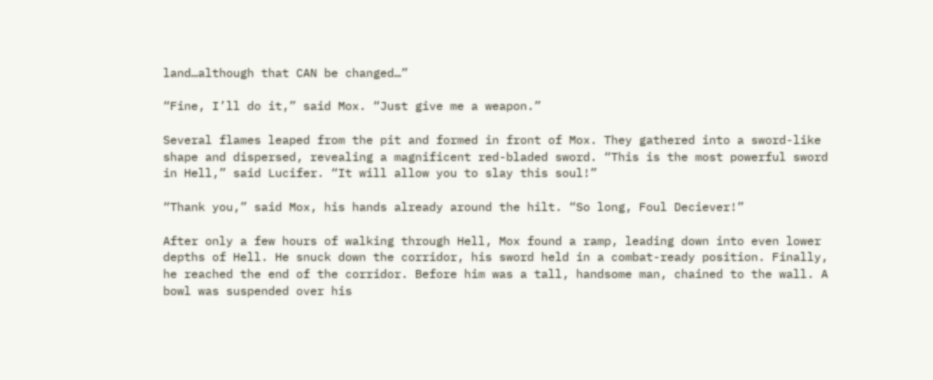land…although that CAN be changed…”

“Fine, I’ll do it,” said Mox. “Just give me a weapon.”

Several flames leaped from the pit and formed in front of Mox. They gathered into a sword-like shape and dispersed, revealing a magnificent red-bladed sword. “This is the most powerful sword in Hell,” said Lucifer. “It will allow you to slay this soul!”

“Thank you,” said Mox, his hands already around the hilt. “So long, Foul Deciever!”

After only a few hours of walking through Hell, Mox found a ramp, leading down into even lower depths of Hell. He snuck down the corridor, his sword held in a combat-ready position. Finally, he reached the end of the corridor. Before him was a tall, handsome man, chained to the wall. A bowl was suspended over his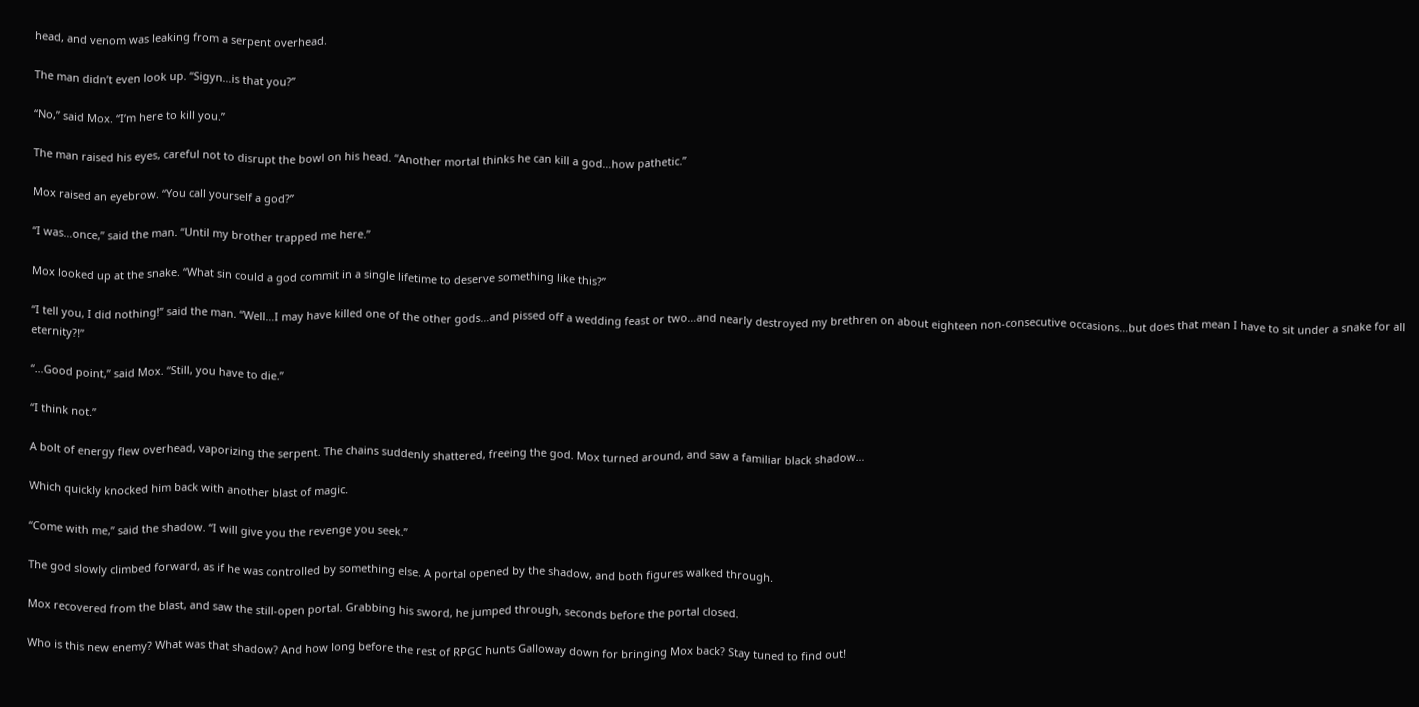head, and venom was leaking from a serpent overhead.

The man didn’t even look up. “Sigyn…is that you?”

“No,” said Mox. “I’m here to kill you.”

The man raised his eyes, careful not to disrupt the bowl on his head. “Another mortal thinks he can kill a god…how pathetic.”

Mox raised an eyebrow. “You call yourself a god?”

“I was…once,” said the man. “Until my brother trapped me here.”

Mox looked up at the snake. “What sin could a god commit in a single lifetime to deserve something like this?”

“I tell you, I did nothing!” said the man. “Well…I may have killed one of the other gods…and pissed off a wedding feast or two…and nearly destroyed my brethren on about eighteen non-consecutive occasions…but does that mean I have to sit under a snake for all eternity?!”

“…Good point,” said Mox. “Still, you have to die.”

“I think not.”

A bolt of energy flew overhead, vaporizing the serpent. The chains suddenly shattered, freeing the god. Mox turned around, and saw a familiar black shadow…

Which quickly knocked him back with another blast of magic.

“Come with me,” said the shadow. “I will give you the revenge you seek.”

The god slowly climbed forward, as if he was controlled by something else. A portal opened by the shadow, and both figures walked through.

Mox recovered from the blast, and saw the still-open portal. Grabbing his sword, he jumped through, seconds before the portal closed.

Who is this new enemy? What was that shadow? And how long before the rest of RPGC hunts Galloway down for bringing Mox back? Stay tuned to find out!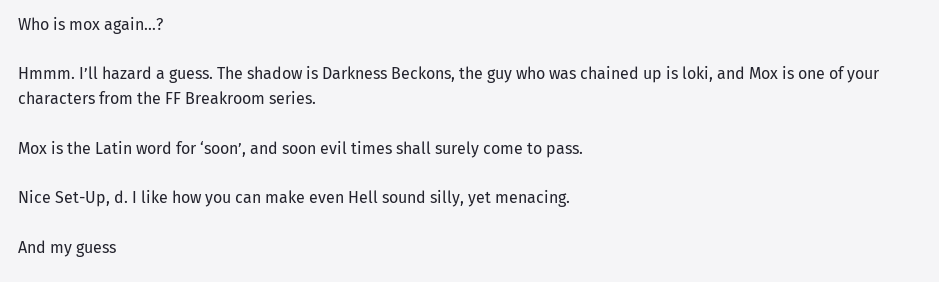Who is mox again…?

Hmmm. I’ll hazard a guess. The shadow is Darkness Beckons, the guy who was chained up is loki, and Mox is one of your characters from the FF Breakroom series.

Mox is the Latin word for ‘soon’, and soon evil times shall surely come to pass.

Nice Set-Up, d. I like how you can make even Hell sound silly, yet menacing.

And my guess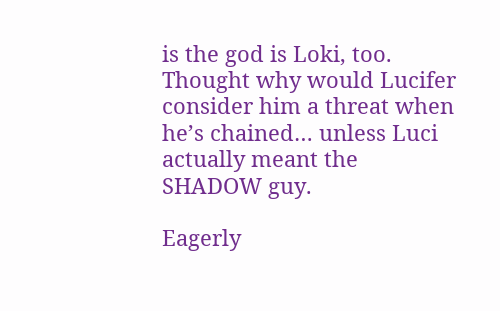is the god is Loki, too. Thought why would Lucifer consider him a threat when he’s chained… unless Luci actually meant the SHADOW guy.

Eagerly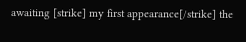awaiting [strike] my first appearance[/strike] the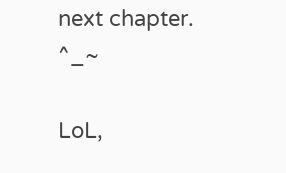next chapter. ^_~

LoL,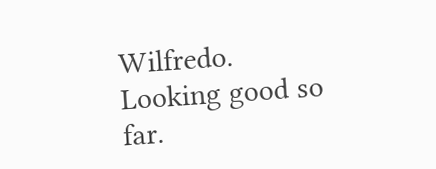Wilfredo. Looking good so far.